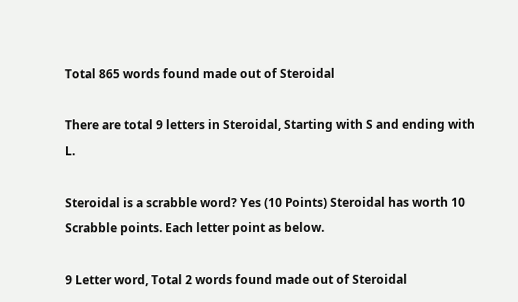Total 865 words found made out of Steroidal

There are total 9 letters in Steroidal, Starting with S and ending with L.

Steroidal is a scrabble word? Yes (10 Points) Steroidal has worth 10 Scrabble points. Each letter point as below.

9 Letter word, Total 2 words found made out of Steroidal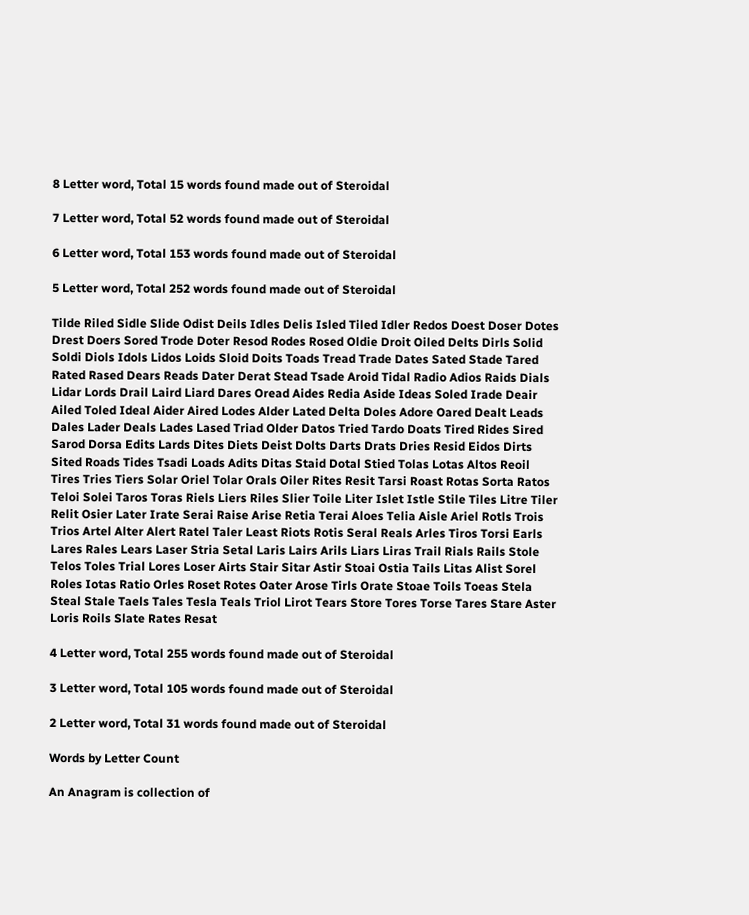8 Letter word, Total 15 words found made out of Steroidal

7 Letter word, Total 52 words found made out of Steroidal

6 Letter word, Total 153 words found made out of Steroidal

5 Letter word, Total 252 words found made out of Steroidal

Tilde Riled Sidle Slide Odist Deils Idles Delis Isled Tiled Idler Redos Doest Doser Dotes Drest Doers Sored Trode Doter Resod Rodes Rosed Oldie Droit Oiled Delts Dirls Solid Soldi Diols Idols Lidos Loids Sloid Doits Toads Tread Trade Dates Sated Stade Tared Rated Rased Dears Reads Dater Derat Stead Tsade Aroid Tidal Radio Adios Raids Dials Lidar Lords Drail Laird Liard Dares Oread Aides Redia Aside Ideas Soled Irade Deair Ailed Toled Ideal Aider Aired Lodes Alder Lated Delta Doles Adore Oared Dealt Leads Dales Lader Deals Lades Lased Triad Older Datos Tried Tardo Doats Tired Rides Sired Sarod Dorsa Edits Lards Dites Diets Deist Dolts Darts Drats Dries Resid Eidos Dirts Sited Roads Tides Tsadi Loads Adits Ditas Staid Dotal Stied Tolas Lotas Altos Reoil Tires Tries Tiers Solar Oriel Tolar Orals Oiler Rites Resit Tarsi Roast Rotas Sorta Ratos Teloi Solei Taros Toras Riels Liers Riles Slier Toile Liter Islet Istle Stile Tiles Litre Tiler Relit Osier Later Irate Serai Raise Arise Retia Terai Aloes Telia Aisle Ariel Rotls Trois Trios Artel Alter Alert Ratel Taler Least Riots Rotis Seral Reals Arles Tiros Torsi Earls Lares Rales Lears Laser Stria Setal Laris Lairs Arils Liars Liras Trail Rials Rails Stole Telos Toles Trial Lores Loser Airts Stair Sitar Astir Stoai Ostia Tails Litas Alist Sorel Roles Iotas Ratio Orles Roset Rotes Oater Arose Tirls Orate Stoae Toils Toeas Stela Steal Stale Taels Tales Tesla Teals Triol Lirot Tears Store Tores Torse Tares Stare Aster Loris Roils Slate Rates Resat

4 Letter word, Total 255 words found made out of Steroidal

3 Letter word, Total 105 words found made out of Steroidal

2 Letter word, Total 31 words found made out of Steroidal

Words by Letter Count

An Anagram is collection of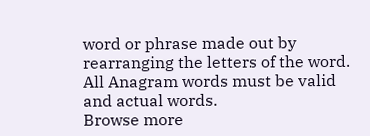word or phrase made out by rearranging the letters of the word. All Anagram words must be valid and actual words.
Browse more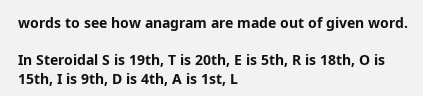words to see how anagram are made out of given word.

In Steroidal S is 19th, T is 20th, E is 5th, R is 18th, O is 15th, I is 9th, D is 4th, A is 1st, L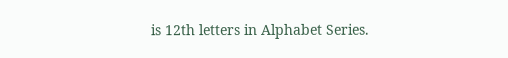is 12th letters in Alphabet Series.